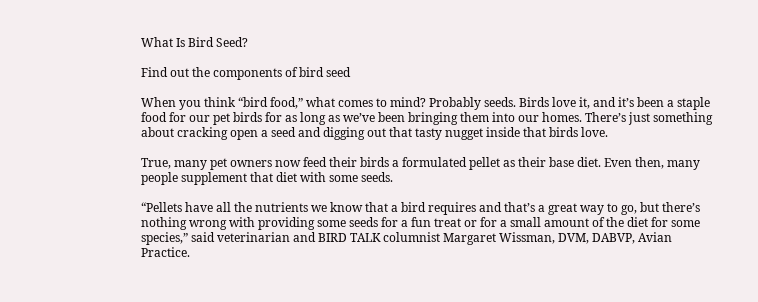What Is Bird Seed?

Find out the components of bird seed

When you think “bird food,” what comes to mind? Probably seeds. Birds love it, and it’s been a staple food for our pet birds for as long as we’ve been bringing them into our homes. There’s just something about cracking open a seed and digging out that tasty nugget inside that birds love.

True, many pet owners now feed their birds a formulated pellet as their base diet. Even then, many people supplement that diet with some seeds.

“Pellets have all the nutrients we know that a bird requires and that’s a great way to go, but there’s nothing wrong with providing some seeds for a fun treat or for a small amount of the diet for some species,” said veterinarian and BIRD TALK columnist Margaret Wissman, DVM, DABVP, Avian Practice.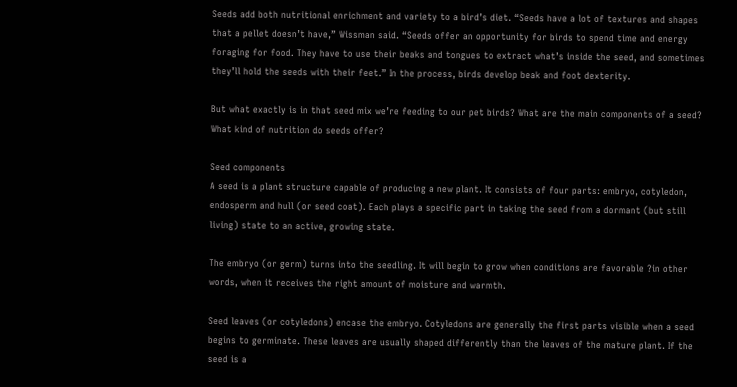Seeds add both nutritional enrichment and variety to a bird’s diet. “Seeds have a lot of textures and shapes that a pellet doesn’t have,” Wissman said. “Seeds offer an opportunity for birds to spend time and energy foraging for food. They have to use their beaks and tongues to extract what’s inside the seed, and sometimes they’ll hold the seeds with their feet.” In the process, birds develop beak and foot dexterity.

But what exactly is in that seed mix we’re feeding to our pet birds? What are the main components of a seed? What kind of nutrition do seeds offer?

Seed components
A seed is a plant structure capable of producing a new plant. It consists of four parts: embryo, cotyledon, endosperm and hull (or seed coat). Each plays a specific part in taking the seed from a dormant (but still living) state to an active, growing state.

The embryo (or germ) turns into the seedling. It will begin to grow when conditions are favorable ?in other words, when it receives the right amount of moisture and warmth.

Seed leaves (or cotyledons) encase the embryo. Cotyledons are generally the first parts visible when a seed begins to germinate. These leaves are usually shaped differently than the leaves of the mature plant. If the seed is a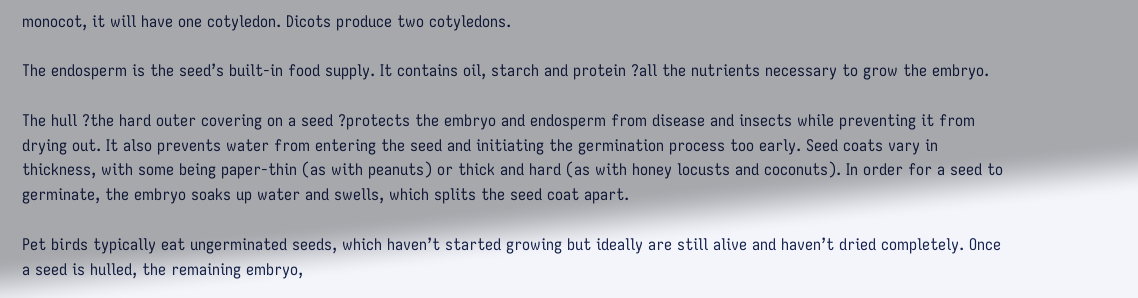monocot, it will have one cotyledon. Dicots produce two cotyledons.

The endosperm is the seed’s built-in food supply. It contains oil, starch and protein ?all the nutrients necessary to grow the embryo.

The hull ?the hard outer covering on a seed ?protects the embryo and endosperm from disease and insects while preventing it from drying out. It also prevents water from entering the seed and initiating the germination process too early. Seed coats vary in thickness, with some being paper-thin (as with peanuts) or thick and hard (as with honey locusts and coconuts). In order for a seed to germinate, the embryo soaks up water and swells, which splits the seed coat apart.

Pet birds typically eat ungerminated seeds, which haven’t started growing but ideally are still alive and haven’t dried completely. Once a seed is hulled, the remaining embryo,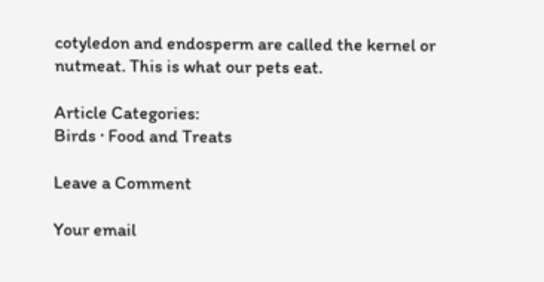cotyledon and endosperm are called the kernel or nutmeat. This is what our pets eat.

Article Categories:
Birds · Food and Treats

Leave a Comment

Your email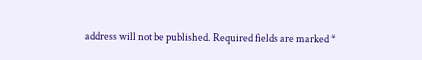address will not be published. Required fields are marked *